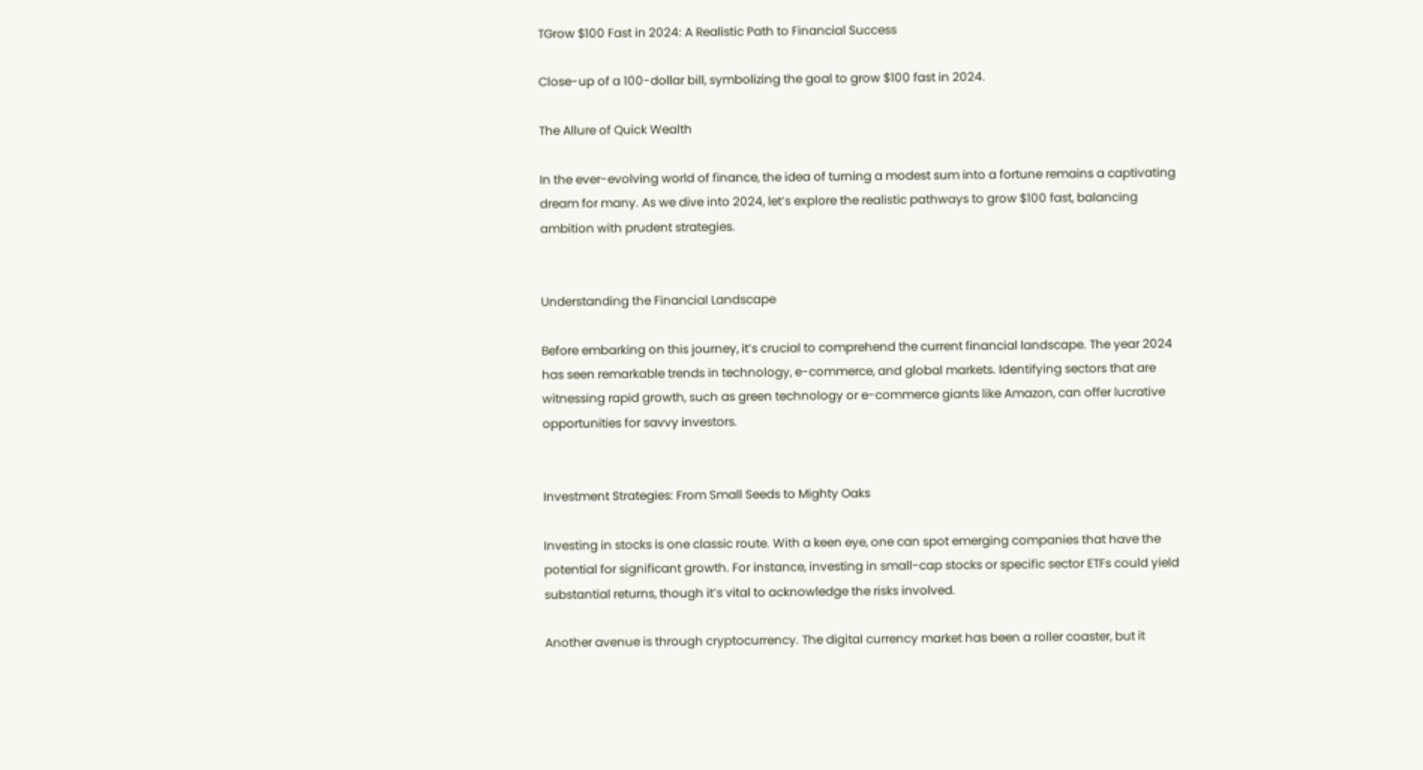TGrow $100 Fast in 2024: A Realistic Path to Financial Success

Close-up of a 100-dollar bill, symbolizing the goal to grow $100 fast in 2024.

The Allure of Quick Wealth

In the ever-evolving world of finance, the idea of turning a modest sum into a fortune remains a captivating dream for many. As we dive into 2024, let’s explore the realistic pathways to grow $100 fast, balancing ambition with prudent strategies.


Understanding the Financial Landscape

Before embarking on this journey, it’s crucial to comprehend the current financial landscape. The year 2024 has seen remarkable trends in technology, e-commerce, and global markets. Identifying sectors that are witnessing rapid growth, such as green technology or e-commerce giants like Amazon, can offer lucrative opportunities for savvy investors.


Investment Strategies: From Small Seeds to Mighty Oaks

Investing in stocks is one classic route. With a keen eye, one can spot emerging companies that have the potential for significant growth. For instance, investing in small-cap stocks or specific sector ETFs could yield substantial returns, though it’s vital to acknowledge the risks involved.

Another avenue is through cryptocurrency. The digital currency market has been a roller coaster, but it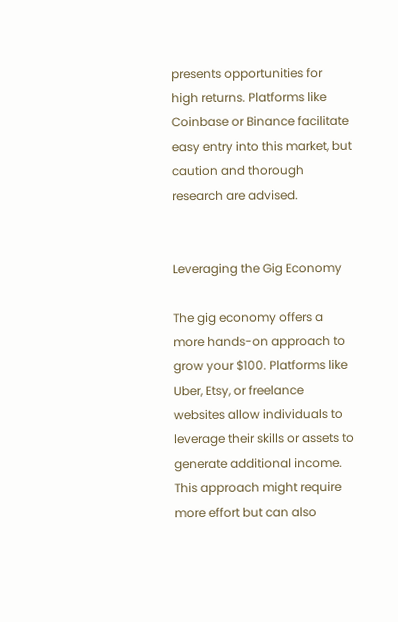presents opportunities for high returns. Platforms like Coinbase or Binance facilitate easy entry into this market, but caution and thorough research are advised.


Leveraging the Gig Economy

The gig economy offers a more hands-on approach to grow your $100. Platforms like Uber, Etsy, or freelance websites allow individuals to leverage their skills or assets to generate additional income. This approach might require more effort but can also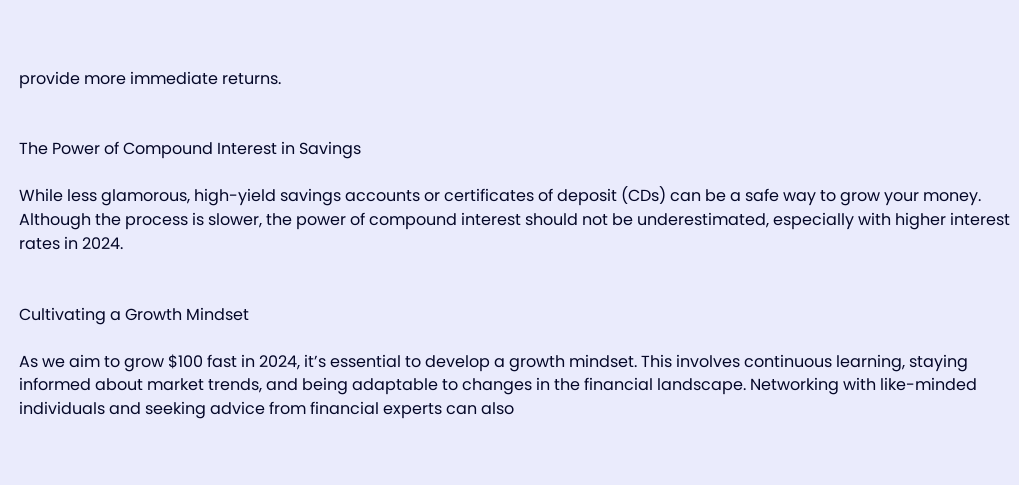provide more immediate returns.


The Power of Compound Interest in Savings

While less glamorous, high-yield savings accounts or certificates of deposit (CDs) can be a safe way to grow your money. Although the process is slower, the power of compound interest should not be underestimated, especially with higher interest rates in 2024.


Cultivating a Growth Mindset

As we aim to grow $100 fast in 2024, it’s essential to develop a growth mindset. This involves continuous learning, staying informed about market trends, and being adaptable to changes in the financial landscape. Networking with like-minded individuals and seeking advice from financial experts can also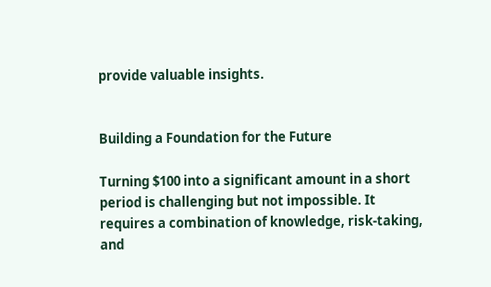provide valuable insights.


Building a Foundation for the Future

Turning $100 into a significant amount in a short period is challenging but not impossible. It requires a combination of knowledge, risk-taking, and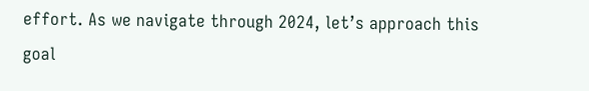effort. As we navigate through 2024, let’s approach this goal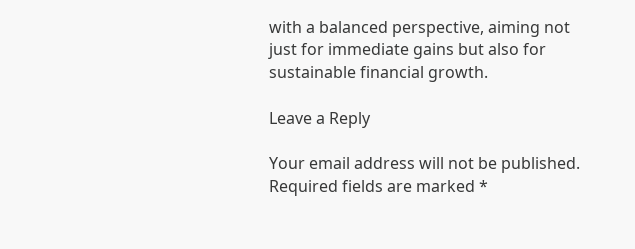with a balanced perspective, aiming not just for immediate gains but also for sustainable financial growth.

Leave a Reply

Your email address will not be published. Required fields are marked *